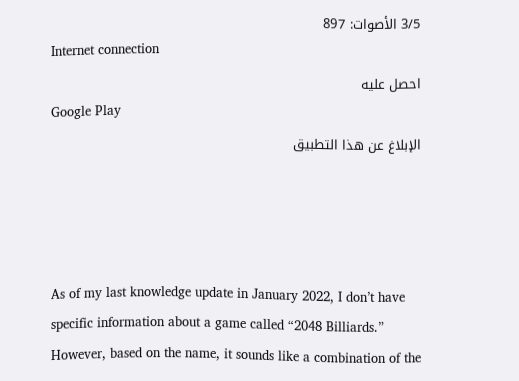3/5 الأصوات: 897
Internet connection
احصل عليه
Google Play
الإبلاغ عن هذا التطبيق




As of my last knowledge update in January 2022, I don’t have specific information about a game called “2048 Billiards.” However, based on the name, it sounds like a combination of the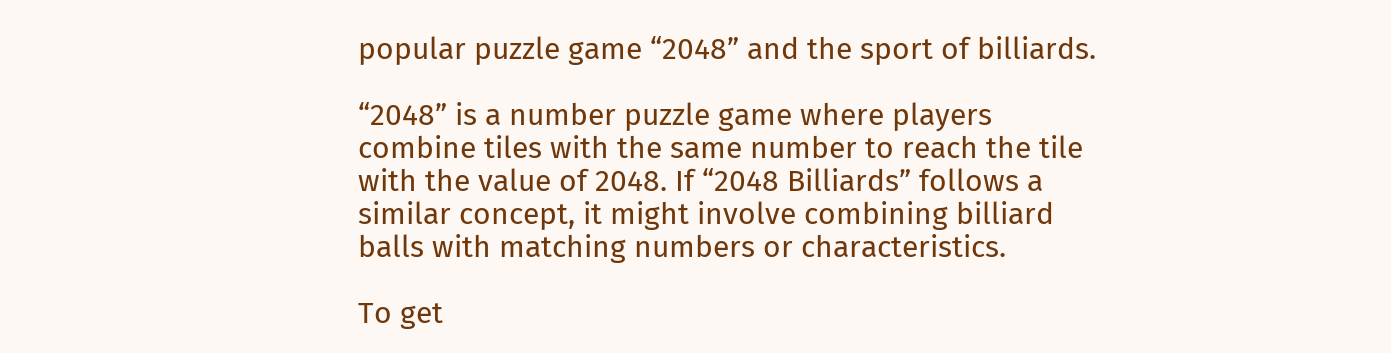popular puzzle game “2048” and the sport of billiards.

“2048” is a number puzzle game where players combine tiles with the same number to reach the tile with the value of 2048. If “2048 Billiards” follows a similar concept, it might involve combining billiard balls with matching numbers or characteristics.

To get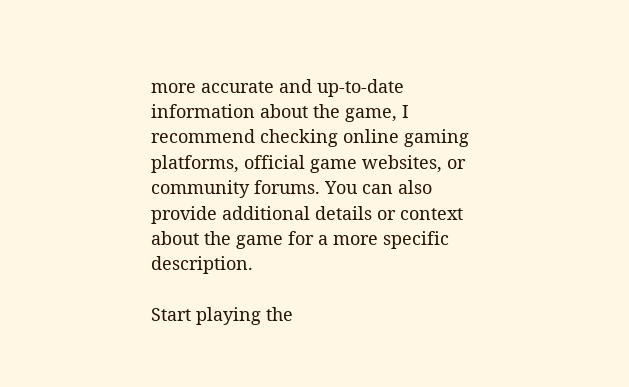more accurate and up-to-date information about the game, I recommend checking online gaming platforms, official game websites, or community forums. You can also provide additional details or context about the game for a more specific description.

Start playing the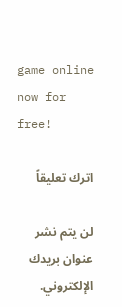game online now for free!

اترك تعليقاً

لن يتم نشر عنوان بريدك الإلكتروني.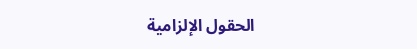الحقول الإلزامية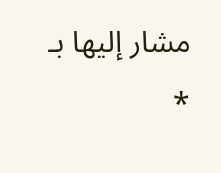مشار إليها بـ *